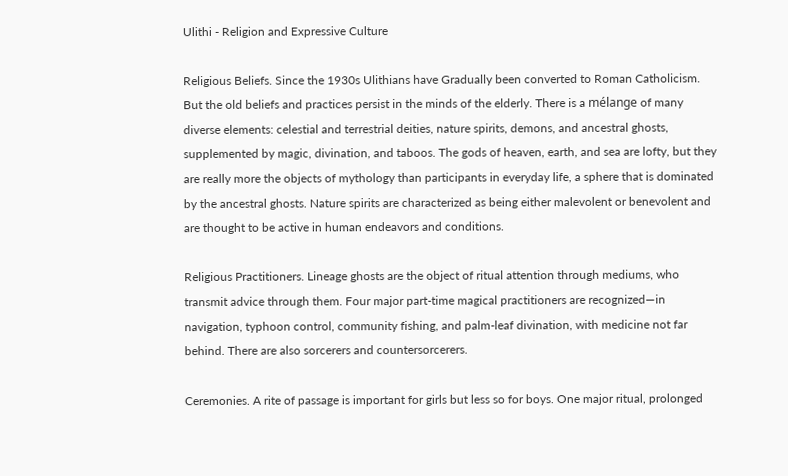Ulithi - Religion and Expressive Culture

Religious Beliefs. Since the 1930s Ulithians have Gradually been converted to Roman Catholicism. But the old beliefs and practices persist in the minds of the elderly. There is a mélange of many diverse elements: celestial and terrestrial deities, nature spirits, demons, and ancestral ghosts, supplemented by magic, divination, and taboos. The gods of heaven, earth, and sea are lofty, but they are really more the objects of mythology than participants in everyday life, a sphere that is dominated by the ancestral ghosts. Nature spirits are characterized as being either malevolent or benevolent and are thought to be active in human endeavors and conditions.

Religious Practitioners. Lineage ghosts are the object of ritual attention through mediums, who transmit advice through them. Four major part-time magical practitioners are recognized—in navigation, typhoon control, community fishing, and palm-leaf divination, with medicine not far behind. There are also sorcerers and countersorcerers.

Ceremonies. A rite of passage is important for girls but less so for boys. One major ritual, prolonged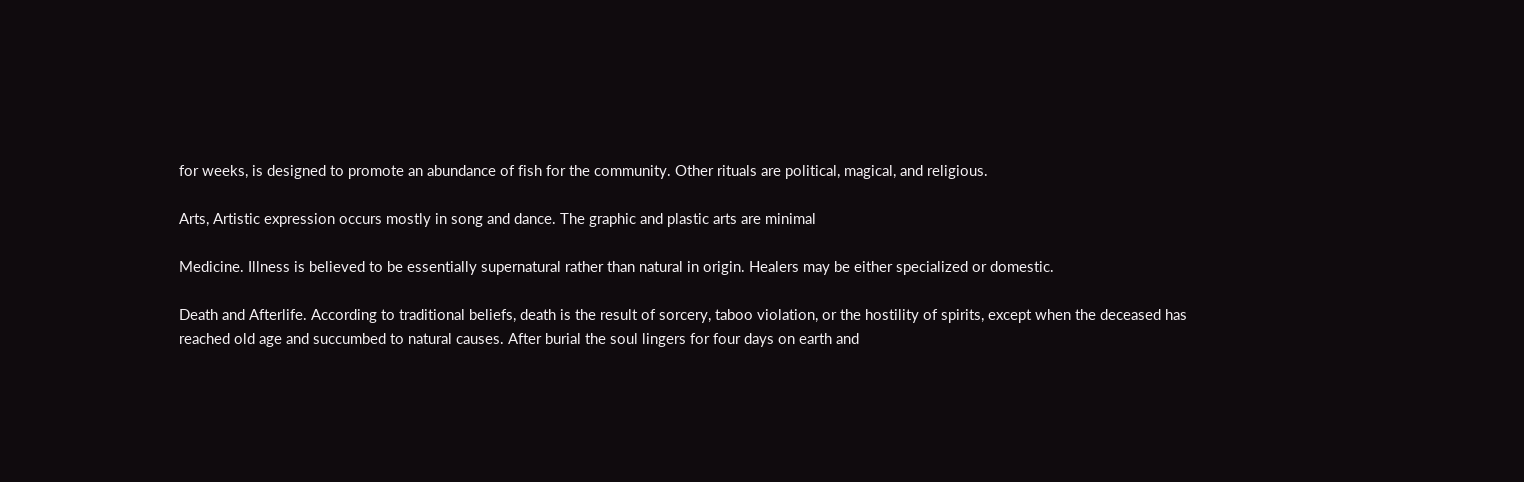for weeks, is designed to promote an abundance of fish for the community. Other rituals are political, magical, and religious.

Arts, Artistic expression occurs mostly in song and dance. The graphic and plastic arts are minimal

Medicine. Illness is believed to be essentially supernatural rather than natural in origin. Healers may be either specialized or domestic.

Death and Afterlife. According to traditional beliefs, death is the result of sorcery, taboo violation, or the hostility of spirits, except when the deceased has reached old age and succumbed to natural causes. After burial the soul lingers for four days on earth and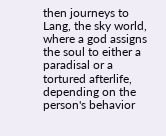then journeys to Lang, the sky world, where a god assigns the soul to either a paradisal or a tortured afterlife, depending on the person's behavior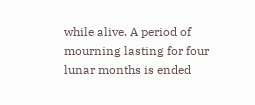while alive. A period of mourning lasting for four lunar months is ended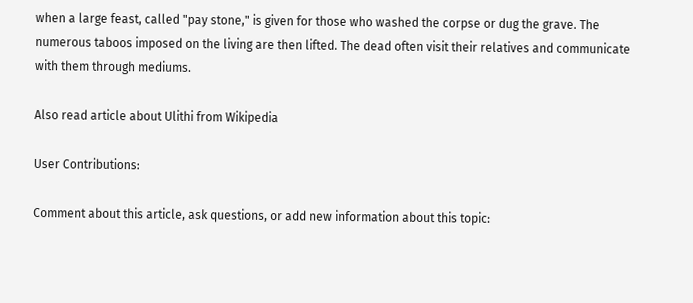when a large feast, called "pay stone," is given for those who washed the corpse or dug the grave. The numerous taboos imposed on the living are then lifted. The dead often visit their relatives and communicate with them through mediums.

Also read article about Ulithi from Wikipedia

User Contributions:

Comment about this article, ask questions, or add new information about this topic: